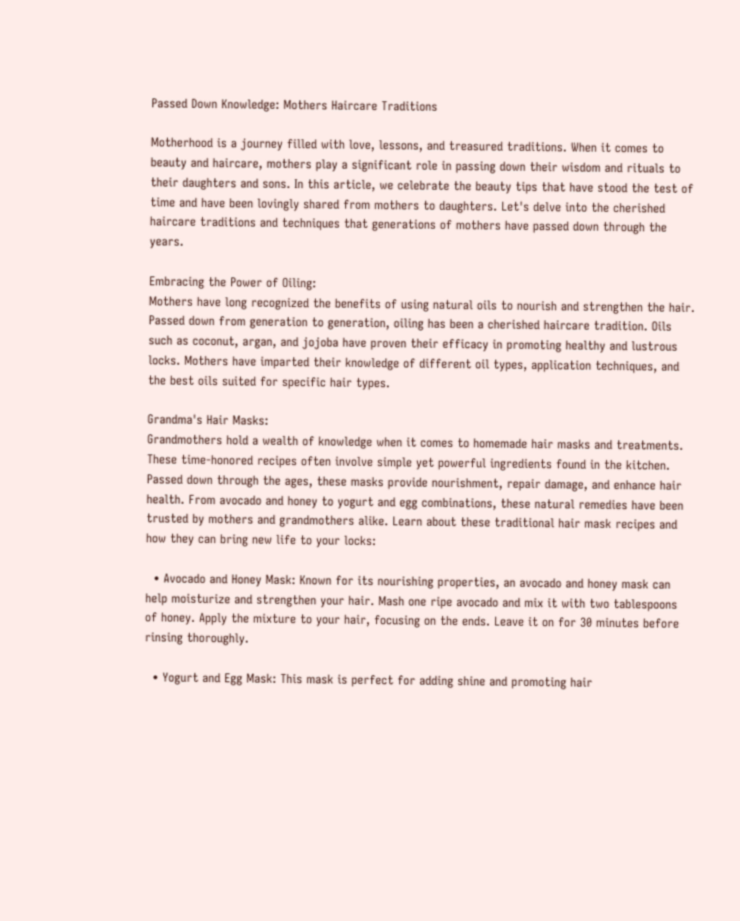Passed Down Knowledge: Mothers Haircare Traditions

Motherhood is a journey filled with love, lessons, and treasured traditions. When it comes to beauty and haircare, mothers play a significant role in passing down their wisdom and rituals to their daughters and sons. In this article, we celebrate the beauty tips that have stood the test of time and have been lovingly shared from mothers to daughters. Let's delve into the cherished haircare traditions and techniques that generations of mothers have passed down through the years.

Embracing the Power of Oiling:
Mothers have long recognized the benefits of using natural oils to nourish and strengthen the hair. Passed down from generation to generation, oiling has been a cherished haircare tradition. Oils such as coconut, argan, and jojoba have proven their efficacy in promoting healthy and lustrous locks. Mothers have imparted their knowledge of different oil types, application techniques, and the best oils suited for specific hair types.

Grandma's Hair Masks:
Grandmothers hold a wealth of knowledge when it comes to homemade hair masks and treatments. These time-honored recipes often involve simple yet powerful ingredients found in the kitchen. Passed down through the ages, these masks provide nourishment, repair damage, and enhance hair health. From avocado and honey to yogurt and egg combinations, these natural remedies have been trusted by mothers and grandmothers alike. Learn about these traditional hair mask recipes and how they can bring new life to your locks:

  • Avocado and Honey Mask: Known for its nourishing properties, an avocado and honey mask can help moisturize and strengthen your hair. Mash one ripe avocado and mix it with two tablespoons of honey. Apply the mixture to your hair, focusing on the ends. Leave it on for 30 minutes before rinsing thoroughly.

  • Yogurt and Egg Mask: This mask is perfect for adding shine and promoting hair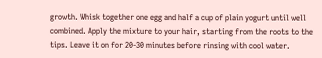growth. Whisk together one egg and half a cup of plain yogurt until well combined. Apply the mixture to your hair, starting from the roots to the tips. Leave it on for 20-30 minutes before rinsing with cool water.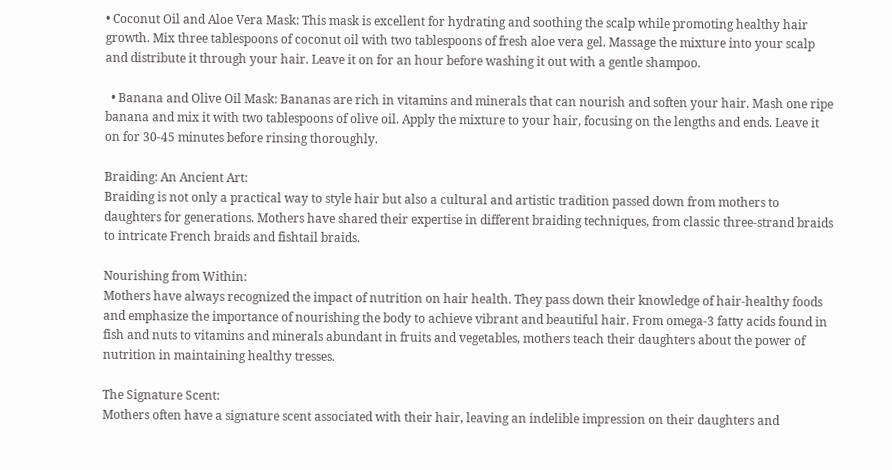• Coconut Oil and Aloe Vera Mask: This mask is excellent for hydrating and soothing the scalp while promoting healthy hair growth. Mix three tablespoons of coconut oil with two tablespoons of fresh aloe vera gel. Massage the mixture into your scalp and distribute it through your hair. Leave it on for an hour before washing it out with a gentle shampoo.

  • Banana and Olive Oil Mask: Bananas are rich in vitamins and minerals that can nourish and soften your hair. Mash one ripe banana and mix it with two tablespoons of olive oil. Apply the mixture to your hair, focusing on the lengths and ends. Leave it on for 30-45 minutes before rinsing thoroughly.

Braiding: An Ancient Art:
Braiding is not only a practical way to style hair but also a cultural and artistic tradition passed down from mothers to daughters for generations. Mothers have shared their expertise in different braiding techniques, from classic three-strand braids to intricate French braids and fishtail braids.

Nourishing from Within:
Mothers have always recognized the impact of nutrition on hair health. They pass down their knowledge of hair-healthy foods and emphasize the importance of nourishing the body to achieve vibrant and beautiful hair. From omega-3 fatty acids found in fish and nuts to vitamins and minerals abundant in fruits and vegetables, mothers teach their daughters about the power of nutrition in maintaining healthy tresses.

The Signature Scent:
Mothers often have a signature scent associated with their hair, leaving an indelible impression on their daughters and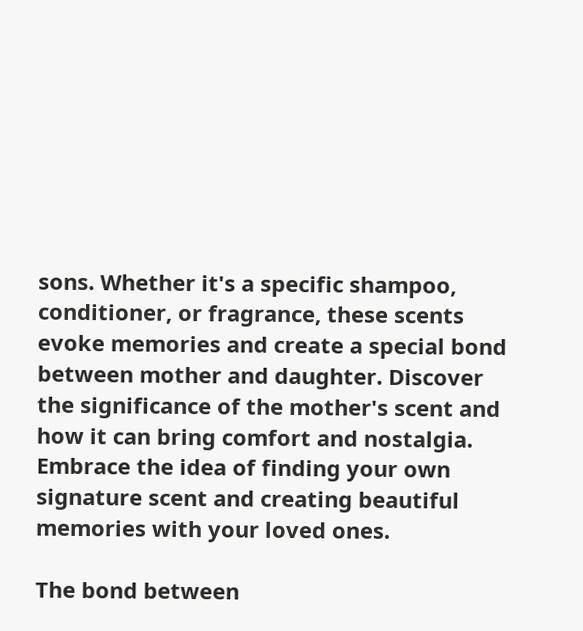sons. Whether it's a specific shampoo, conditioner, or fragrance, these scents evoke memories and create a special bond between mother and daughter. Discover the significance of the mother's scent and how it can bring comfort and nostalgia. Embrace the idea of finding your own signature scent and creating beautiful memories with your loved ones.

The bond between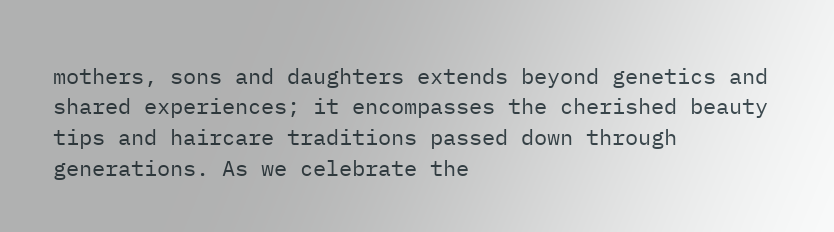mothers, sons and daughters extends beyond genetics and shared experiences; it encompasses the cherished beauty tips and haircare traditions passed down through generations. As we celebrate the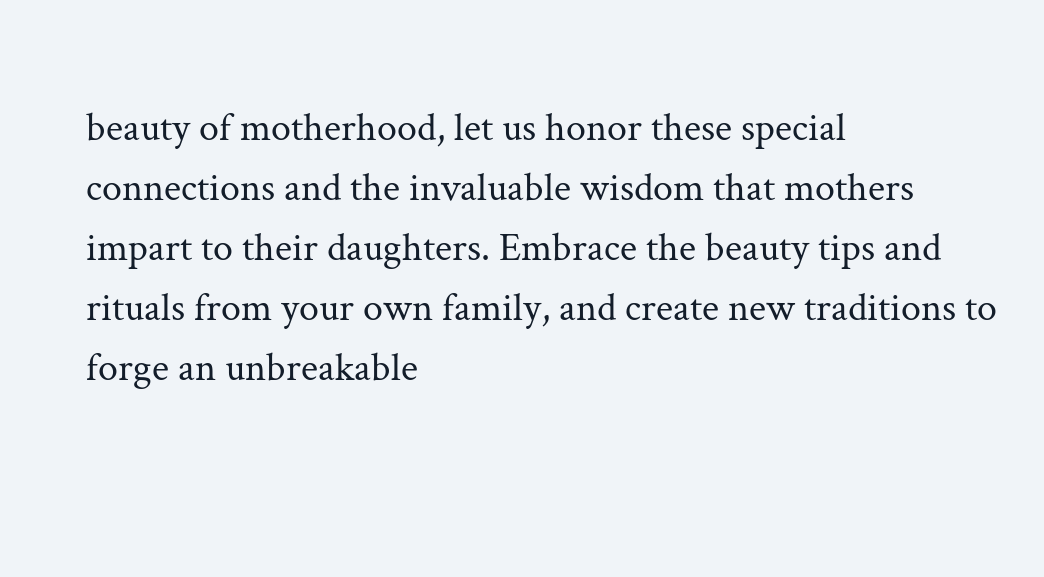beauty of motherhood, let us honor these special connections and the invaluable wisdom that mothers impart to their daughters. Embrace the beauty tips and rituals from your own family, and create new traditions to forge an unbreakable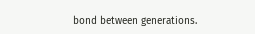bond between generations.